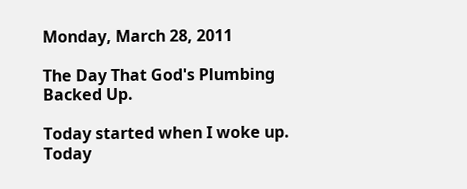Monday, March 28, 2011

The Day That God's Plumbing Backed Up.

Today started when I woke up. Today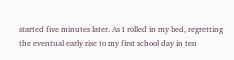started five minutes later. As I rolled in my bed, regretting the eventual early rise to my first school day in ten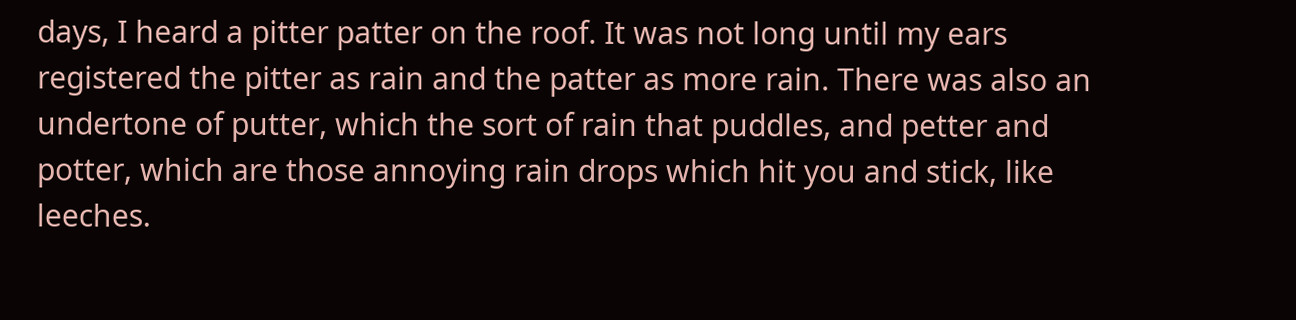days, I heard a pitter patter on the roof. It was not long until my ears registered the pitter as rain and the patter as more rain. There was also an undertone of putter, which the sort of rain that puddles, and petter and potter, which are those annoying rain drops which hit you and stick, like leeches.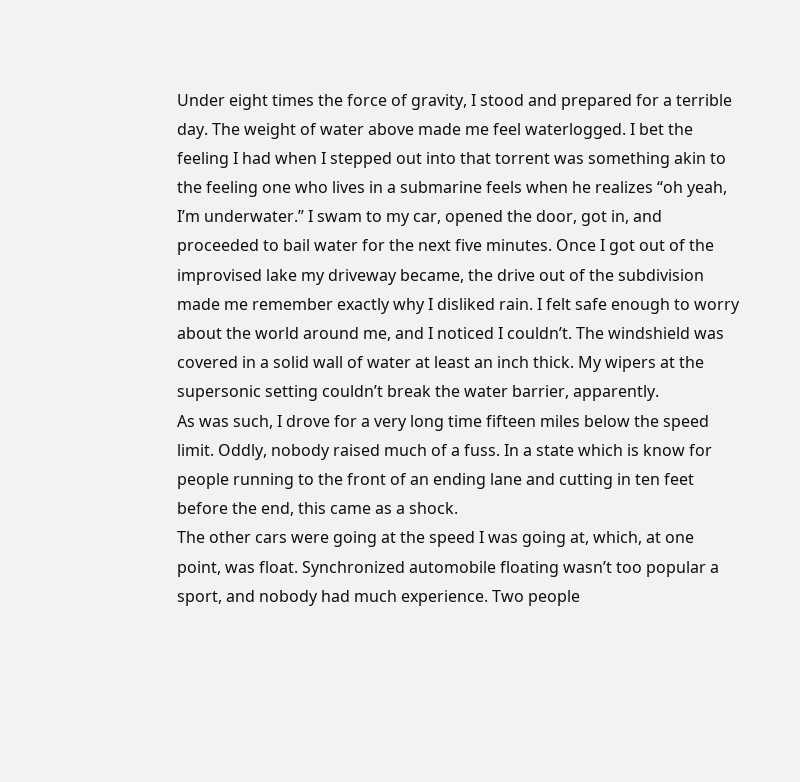Under eight times the force of gravity, I stood and prepared for a terrible day. The weight of water above made me feel waterlogged. I bet the feeling I had when I stepped out into that torrent was something akin to the feeling one who lives in a submarine feels when he realizes “oh yeah, I’m underwater.” I swam to my car, opened the door, got in, and proceeded to bail water for the next five minutes. Once I got out of the improvised lake my driveway became, the drive out of the subdivision made me remember exactly why I disliked rain. I felt safe enough to worry about the world around me, and I noticed I couldn’t. The windshield was covered in a solid wall of water at least an inch thick. My wipers at the supersonic setting couldn’t break the water barrier, apparently.
As was such, I drove for a very long time fifteen miles below the speed limit. Oddly, nobody raised much of a fuss. In a state which is know for people running to the front of an ending lane and cutting in ten feet before the end, this came as a shock.
The other cars were going at the speed I was going at, which, at one point, was float. Synchronized automobile floating wasn’t too popular a sport, and nobody had much experience. Two people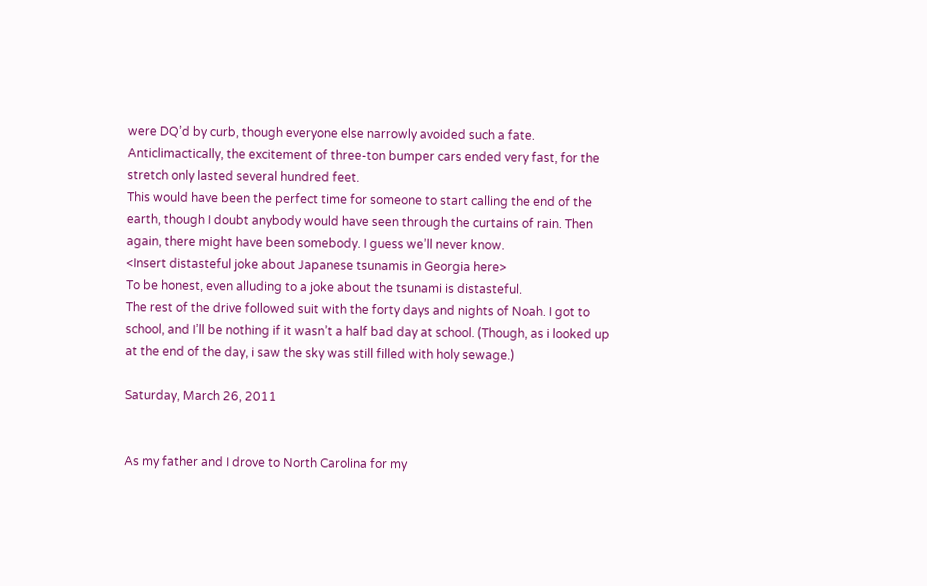were DQ’d by curb, though everyone else narrowly avoided such a fate. Anticlimactically, the excitement of three-ton bumper cars ended very fast, for the stretch only lasted several hundred feet.
This would have been the perfect time for someone to start calling the end of the earth, though I doubt anybody would have seen through the curtains of rain. Then again, there might have been somebody. I guess we’ll never know.
<Insert distasteful joke about Japanese tsunamis in Georgia here>
To be honest, even alluding to a joke about the tsunami is distasteful.
The rest of the drive followed suit with the forty days and nights of Noah. I got to school, and I’ll be nothing if it wasn’t a half bad day at school. (Though, as i looked up at the end of the day, i saw the sky was still filled with holy sewage.)

Saturday, March 26, 2011


As my father and I drove to North Carolina for my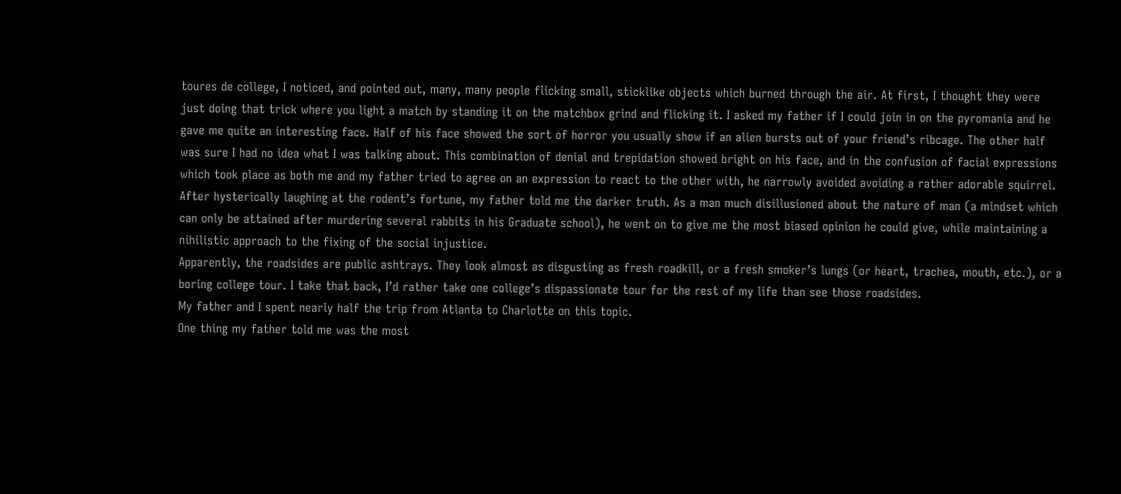toures de college, I noticed, and pointed out, many, many people flicking small, sticklike objects which burned through the air. At first, I thought they were just doing that trick where you light a match by standing it on the matchbox grind and flicking it. I asked my father if I could join in on the pyromania and he gave me quite an interesting face. Half of his face showed the sort of horror you usually show if an alien bursts out of your friend’s ribcage. The other half was sure I had no idea what I was talking about. This combination of denial and trepidation showed bright on his face, and in the confusion of facial expressions which took place as both me and my father tried to agree on an expression to react to the other with, he narrowly avoided avoiding a rather adorable squirrel.
After hysterically laughing at the rodent’s fortune, my father told me the darker truth. As a man much disillusioned about the nature of man (a mindset which can only be attained after murdering several rabbits in his Graduate school), he went on to give me the most biased opinion he could give, while maintaining a nihilistic approach to the fixing of the social injustice.
Apparently, the roadsides are public ashtrays. They look almost as disgusting as fresh roadkill, or a fresh smoker’s lungs (or heart, trachea, mouth, etc.), or a boring college tour. I take that back, I’d rather take one college’s dispassionate tour for the rest of my life than see those roadsides.
My father and I spent nearly half the trip from Atlanta to Charlotte on this topic.
One thing my father told me was the most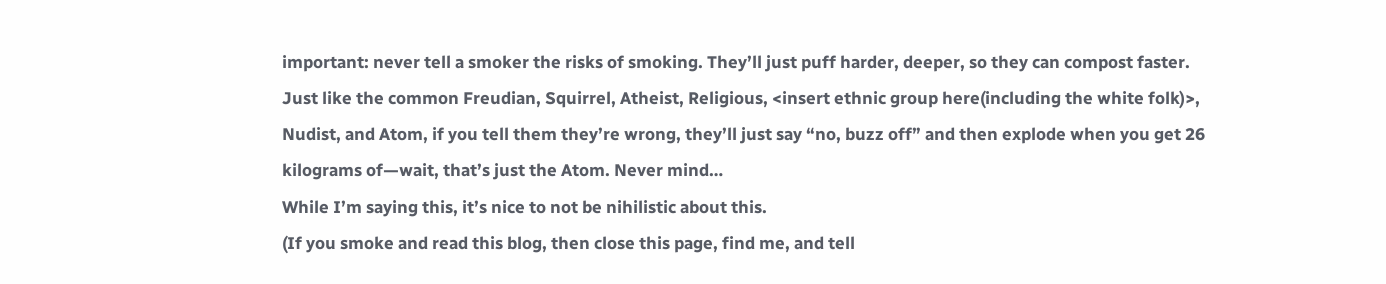important: never tell a smoker the risks of smoking. They’ll just puff harder, deeper, so they can compost faster. Just like the common Freudian, Squirrel, Atheist, Religious, <insert ethnic group here(including the white folk)>, Nudist, and Atom, if you tell them they’re wrong, they’ll just say “no, buzz off” and then explode when you get 26 kilograms of—wait, that’s just the Atom. Never mind…
While I’m saying this, it’s nice to not be nihilistic about this.
(If you smoke and read this blog, then close this page, find me, and tell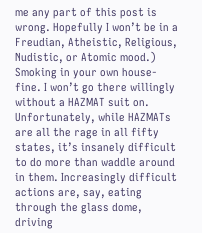me any part of this post is wrong. Hopefully I won’t be in a Freudian, Atheistic, Religious, Nudistic, or Atomic mood.)
Smoking in your own house-fine. I won’t go there willingly without a HAZMAT suit on. Unfortunately, while HAZMATs are all the rage in all fifty states, it’s insanely difficult to do more than waddle around in them. Increasingly difficult actions are, say, eating through the glass dome, driving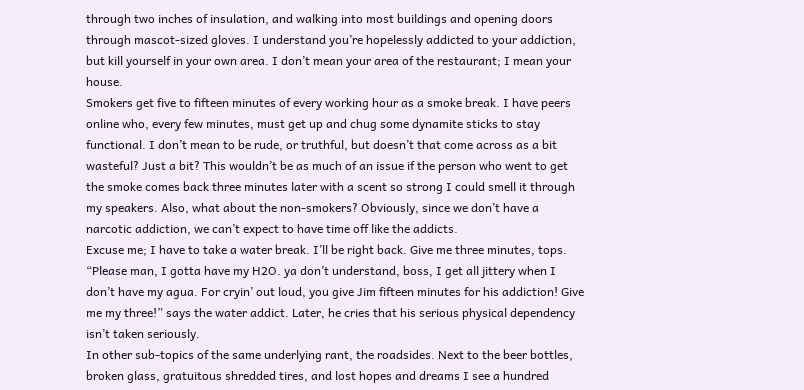through two inches of insulation, and walking into most buildings and opening doors through mascot-sized gloves. I understand you’re hopelessly addicted to your addiction, but kill yourself in your own area. I don’t mean your area of the restaurant; I mean your house.
Smokers get five to fifteen minutes of every working hour as a smoke break. I have peers online who, every few minutes, must get up and chug some dynamite sticks to stay functional. I don’t mean to be rude, or truthful, but doesn’t that come across as a bit wasteful? Just a bit? This wouldn’t be as much of an issue if the person who went to get the smoke comes back three minutes later with a scent so strong I could smell it through my speakers. Also, what about the non-smokers? Obviously, since we don’t have a narcotic addiction, we can’t expect to have time off like the addicts.
Excuse me; I have to take a water break. I’ll be right back. Give me three minutes, tops. “Please man, I gotta have my H2O. ya don’t understand, boss, I get all jittery when I don’t have my agua. For cryin’ out loud, you give Jim fifteen minutes for his addiction! Give me my three!” says the water addict. Later, he cries that his serious physical dependency isn’t taken seriously.
In other sub-topics of the same underlying rant, the roadsides. Next to the beer bottles, broken glass, gratuitous shredded tires, and lost hopes and dreams I see a hundred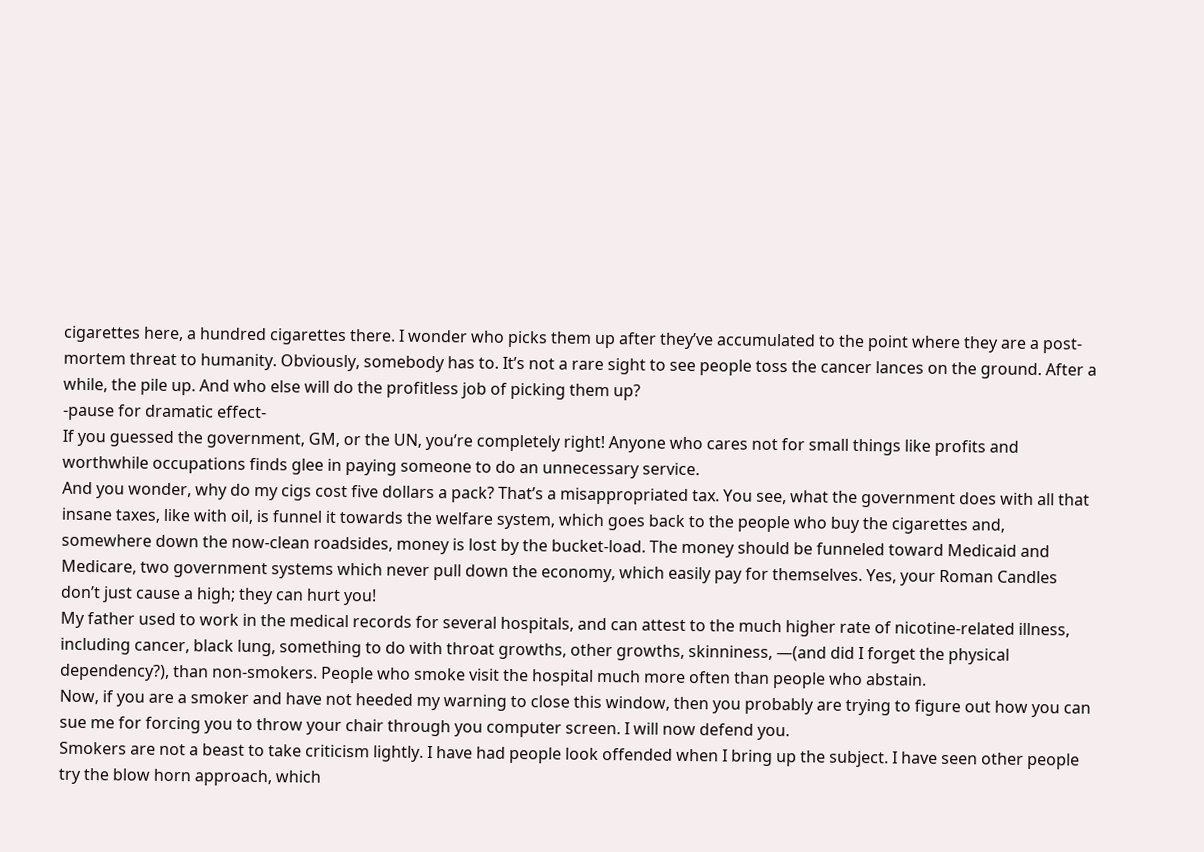cigarettes here, a hundred cigarettes there. I wonder who picks them up after they’ve accumulated to the point where they are a post-mortem threat to humanity. Obviously, somebody has to. It’s not a rare sight to see people toss the cancer lances on the ground. After a while, the pile up. And who else will do the profitless job of picking them up?
-pause for dramatic effect-
If you guessed the government, GM, or the UN, you’re completely right! Anyone who cares not for small things like profits and worthwhile occupations finds glee in paying someone to do an unnecessary service.
And you wonder, why do my cigs cost five dollars a pack? That’s a misappropriated tax. You see, what the government does with all that insane taxes, like with oil, is funnel it towards the welfare system, which goes back to the people who buy the cigarettes and, somewhere down the now-clean roadsides, money is lost by the bucket-load. The money should be funneled toward Medicaid and Medicare, two government systems which never pull down the economy, which easily pay for themselves. Yes, your Roman Candles don’t just cause a high; they can hurt you!
My father used to work in the medical records for several hospitals, and can attest to the much higher rate of nicotine-related illness, including cancer, black lung, something to do with throat growths, other growths, skinniness, —(and did I forget the physical dependency?), than non-smokers. People who smoke visit the hospital much more often than people who abstain.
Now, if you are a smoker and have not heeded my warning to close this window, then you probably are trying to figure out how you can sue me for forcing you to throw your chair through you computer screen. I will now defend you.
Smokers are not a beast to take criticism lightly. I have had people look offended when I bring up the subject. I have seen other people try the blow horn approach, which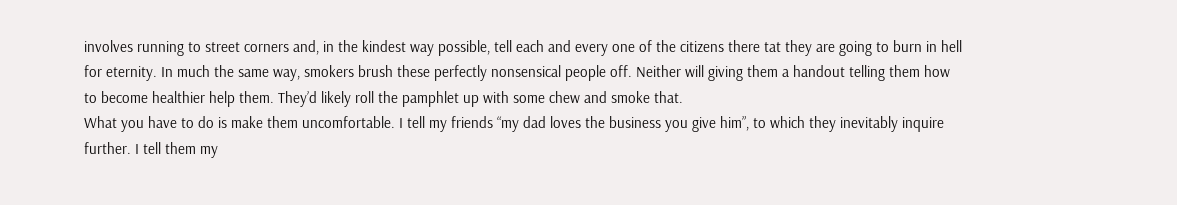involves running to street corners and, in the kindest way possible, tell each and every one of the citizens there tat they are going to burn in hell for eternity. In much the same way, smokers brush these perfectly nonsensical people off. Neither will giving them a handout telling them how to become healthier help them. They’d likely roll the pamphlet up with some chew and smoke that.
What you have to do is make them uncomfortable. I tell my friends “my dad loves the business you give him”, to which they inevitably inquire further. I tell them my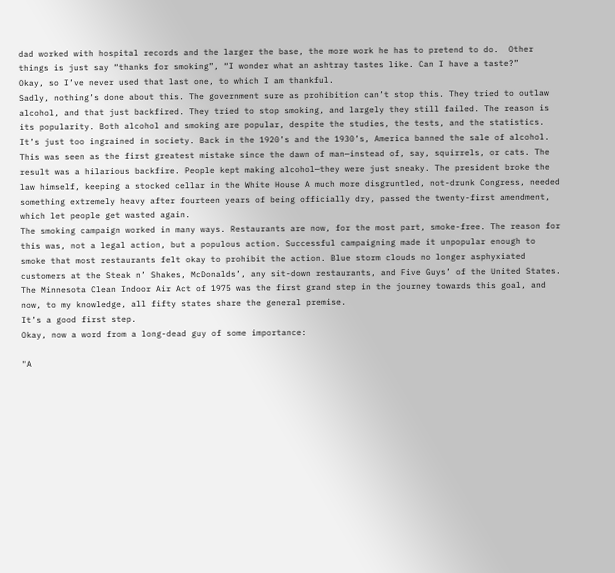dad worked with hospital records and the larger the base, the more work he has to pretend to do.  Other things is just say “thanks for smoking”, “I wonder what an ashtray tastes like. Can I have a taste?”
Okay, so I’ve never used that last one, to which I am thankful.
Sadly, nothing’s done about this. The government sure as prohibition can’t stop this. They tried to outlaw alcohol, and that just backfired. They tried to stop smoking, and largely they still failed. The reason is its popularity. Both alcohol and smoking are popular, despite the studies, the tests, and the statistics. It’s just too ingrained in society. Back in the 1920’s and the 1930’s, America banned the sale of alcohol. This was seen as the first greatest mistake since the dawn of man—instead of, say, squirrels, or cats. The result was a hilarious backfire. People kept making alcohol—they were just sneaky. The president broke the law himself, keeping a stocked cellar in the White House A much more disgruntled, not-drunk Congress, needed something extremely heavy after fourteen years of being officially dry, passed the twenty-first amendment, which let people get wasted again.
The smoking campaign worked in many ways. Restaurants are now, for the most part, smoke-free. The reason for this was, not a legal action, but a populous action. Successful campaigning made it unpopular enough to smoke that most restaurants felt okay to prohibit the action. Blue storm clouds no longer asphyxiated customers at the Steak n’ Shakes, McDonalds’, any sit-down restaurants, and Five Guys’ of the United States.
The Minnesota Clean Indoor Air Act of 1975 was the first grand step in the journey towards this goal, and now, to my knowledge, all fifty states share the general premise.
It’s a good first step.
Okay, now a word from a long-dead guy of some importance:

"A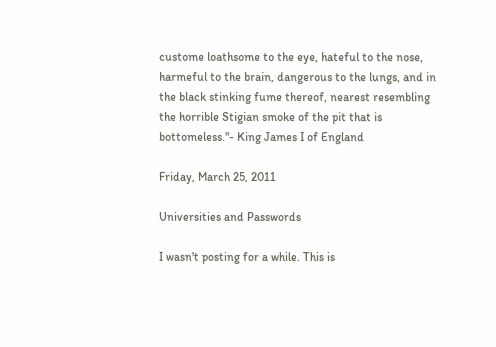custome loathsome to the eye, hateful to the nose, harmeful to the brain, dangerous to the lungs, and in the black stinking fume thereof, nearest resembling the horrible Stigian smoke of the pit that is bottomeless."- King James I of England

Friday, March 25, 2011

Universities and Passwords

I wasn't posting for a while. This is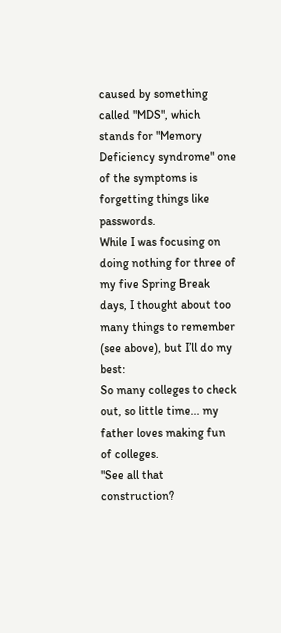caused by something called "MDS", which stands for "Memory Deficiency syndrome" one of the symptoms is forgetting things like passwords.
While I was focusing on doing nothing for three of my five Spring Break days, I thought about too many things to remember (see above), but I’ll do my best:
So many colleges to check out, so little time... my father loves making fun of colleges.
"See all that construction?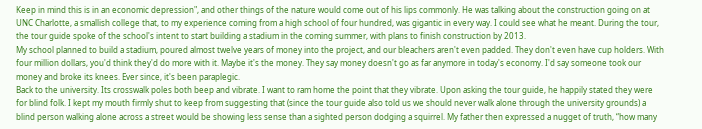Keep in mind this is in an economic depression", and other things of the nature would come out of his lips commonly. He was talking about the construction going on at UNC Charlotte, a smallish college that, to my experience coming from a high school of four hundred, was gigantic in every way. I could see what he meant. During the tour, the tour guide spoke of the school's intent to start building a stadium in the coming summer, with plans to finish construction by 2013.
My school planned to build a stadium, poured almost twelve years of money into the project, and our bleachers aren't even padded. They don't even have cup holders. With four million dollars, you'd think they'd do more with it. Maybe it's the money. They say money doesn't go as far anymore in today's economy. I'd say someone took our money and broke its knees. Ever since, it's been paraplegic.
Back to the university. Its crosswalk poles both beep and vibrate. I want to ram home the point that they vibrate. Upon asking the tour guide, he happily stated they were for blind folk. I kept my mouth firmly shut to keep from suggesting that (since the tour guide also told us we should never walk alone through the university grounds) a blind person walking alone across a street would be showing less sense than a sighted person dodging a squirrel. My father then expressed a nugget of truth, “how many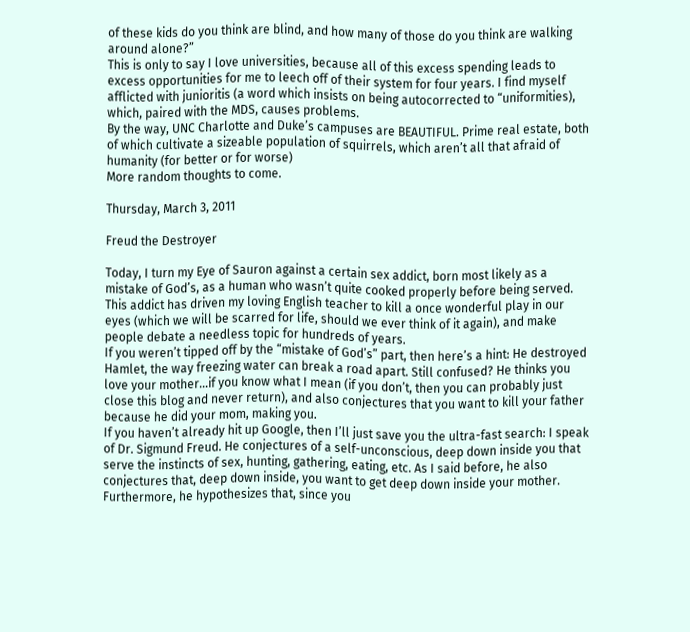of these kids do you think are blind, and how many of those do you think are walking around alone?”
This is only to say I love universities, because all of this excess spending leads to excess opportunities for me to leech off of their system for four years. I find myself afflicted with junioritis (a word which insists on being autocorrected to “uniformities), which, paired with the MDS, causes problems.
By the way, UNC Charlotte and Duke’s campuses are BEAUTIFUL. Prime real estate, both of which cultivate a sizeable population of squirrels, which aren’t all that afraid of humanity (for better or for worse)
More random thoughts to come.

Thursday, March 3, 2011

Freud the Destroyer

Today, I turn my Eye of Sauron against a certain sex addict, born most likely as a mistake of God’s, as a human who wasn’t quite cooked properly before being served. This addict has driven my loving English teacher to kill a once wonderful play in our eyes (which we will be scarred for life, should we ever think of it again), and make people debate a needless topic for hundreds of years.
If you weren’t tipped off by the “mistake of God’s” part, then here’s a hint: He destroyed Hamlet, the way freezing water can break a road apart. Still confused? He thinks you love your mother…if you know what I mean (if you don’t, then you can probably just close this blog and never return), and also conjectures that you want to kill your father because he did your mom, making you.
If you haven’t already hit up Google, then I’ll just save you the ultra-fast search: I speak of Dr. Sigmund Freud. He conjectures of a self-unconscious, deep down inside you that serve the instincts of sex, hunting, gathering, eating, etc. As I said before, he also conjectures that, deep down inside, you want to get deep down inside your mother. Furthermore, he hypothesizes that, since you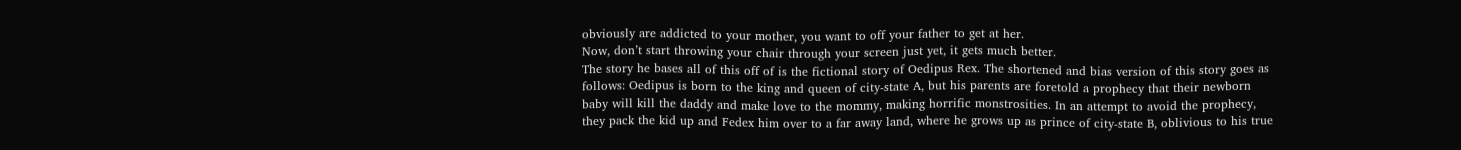obviously are addicted to your mother, you want to off your father to get at her.
Now, don’t start throwing your chair through your screen just yet, it gets much better.
The story he bases all of this off of is the fictional story of Oedipus Rex. The shortened and bias version of this story goes as follows: Oedipus is born to the king and queen of city-state A, but his parents are foretold a prophecy that their newborn baby will kill the daddy and make love to the mommy, making horrific monstrosities. In an attempt to avoid the prophecy, they pack the kid up and Fedex him over to a far away land, where he grows up as prince of city-state B, oblivious to his true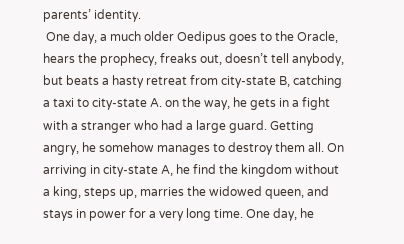parents’ identity.
 One day, a much older Oedipus goes to the Oracle, hears the prophecy, freaks out, doesn’t tell anybody, but beats a hasty retreat from city-state B, catching a taxi to city-state A. on the way, he gets in a fight with a stranger who had a large guard. Getting angry, he somehow manages to destroy them all. On arriving in city-state A, he find the kingdom without a king, steps up, marries the widowed queen, and stays in power for a very long time. One day, he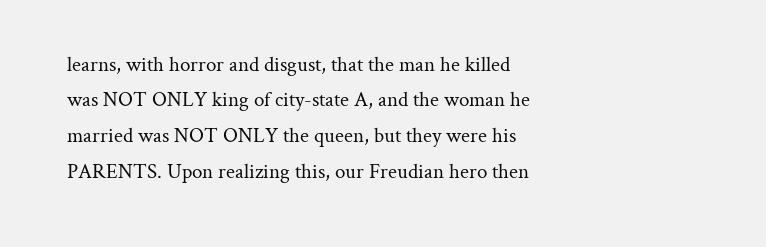learns, with horror and disgust, that the man he killed was NOT ONLY king of city-state A, and the woman he married was NOT ONLY the queen, but they were his PARENTS. Upon realizing this, our Freudian hero then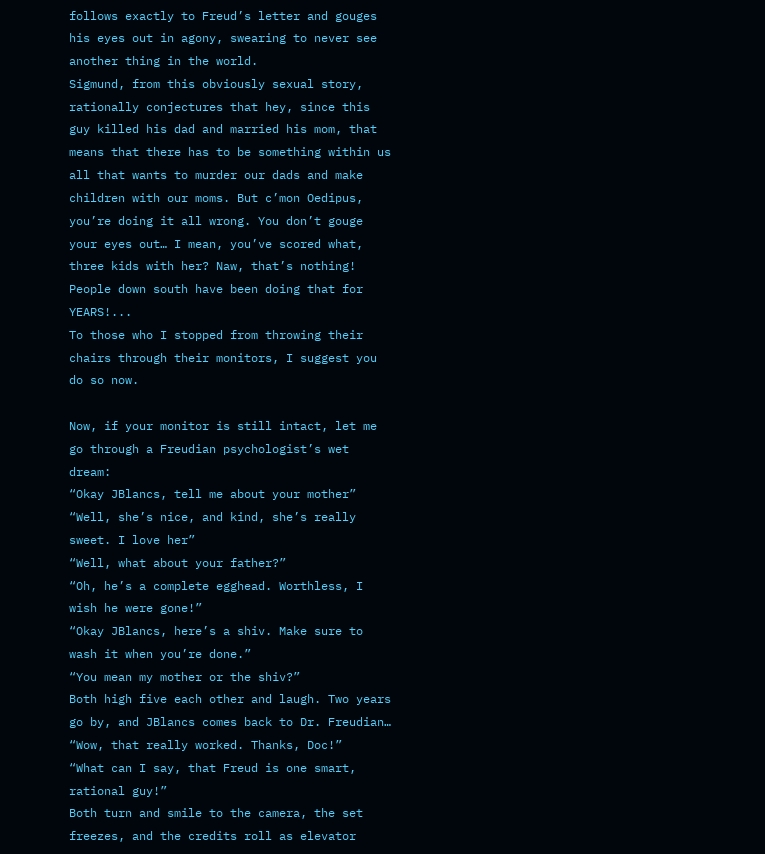follows exactly to Freud’s letter and gouges his eyes out in agony, swearing to never see another thing in the world.
Sigmund, from this obviously sexual story, rationally conjectures that hey, since this guy killed his dad and married his mom, that means that there has to be something within us all that wants to murder our dads and make children with our moms. But c’mon Oedipus, you’re doing it all wrong. You don’t gouge your eyes out… I mean, you’ve scored what, three kids with her? Naw, that’s nothing! People down south have been doing that for YEARS!...
To those who I stopped from throwing their chairs through their monitors, I suggest you do so now.

Now, if your monitor is still intact, let me go through a Freudian psychologist’s wet dream:
“Okay JBlancs, tell me about your mother”
“Well, she’s nice, and kind, she’s really sweet. I love her”
“Well, what about your father?”
“Oh, he’s a complete egghead. Worthless, I wish he were gone!”
“Okay JBlancs, here’s a shiv. Make sure to wash it when you’re done.”
“You mean my mother or the shiv?”
Both high five each other and laugh. Two years go by, and JBlancs comes back to Dr. Freudian…
“Wow, that really worked. Thanks, Doc!”
“What can I say, that Freud is one smart, rational guy!”
Both turn and smile to the camera, the set freezes, and the credits roll as elevator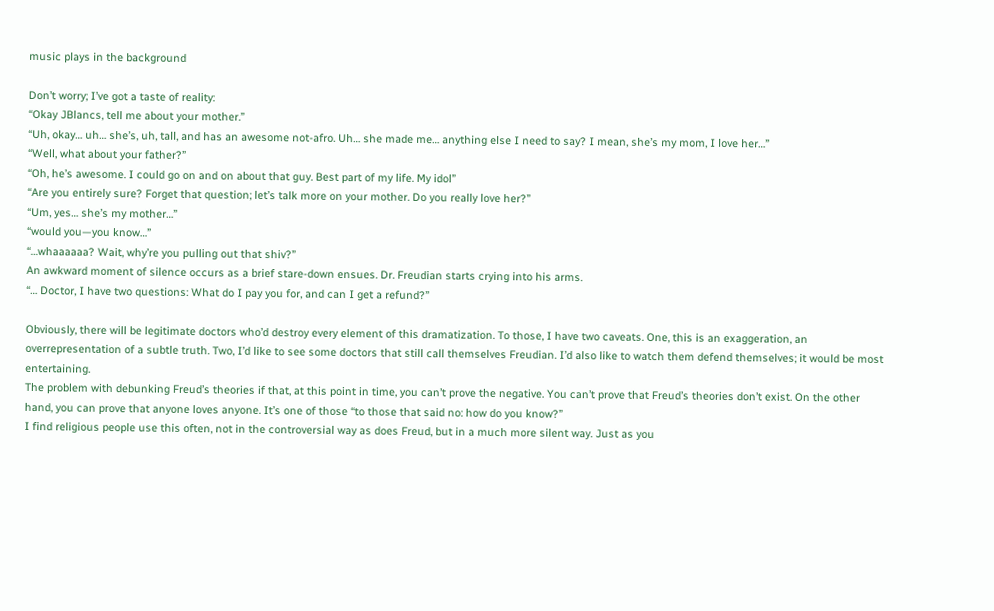music plays in the background

Don’t worry; I’ve got a taste of reality:
“Okay JBlancs, tell me about your mother.”
“Uh, okay… uh… she’s, uh, tall, and has an awesome not-afro. Uh… she made me… anything else I need to say? I mean, she’s my mom, I love her…”
“Well, what about your father?”
“Oh, he’s awesome. I could go on and on about that guy. Best part of my life. My idol”
“Are you entirely sure? Forget that question; let’s talk more on your mother. Do you really love her?”
“Um, yes… she’s my mother…”
“would you—you know…”
“…whaaaaaa? Wait, why’re you pulling out that shiv?”
An awkward moment of silence occurs as a brief stare-down ensues. Dr. Freudian starts crying into his arms.
“… Doctor, I have two questions: What do I pay you for, and can I get a refund?”

Obviously, there will be legitimate doctors who’d destroy every element of this dramatization. To those, I have two caveats. One, this is an exaggeration, an overrepresentation of a subtle truth. Two, I’d like to see some doctors that still call themselves Freudian. I’d also like to watch them defend themselves; it would be most entertaining.
The problem with debunking Freud’s theories if that, at this point in time, you can’t prove the negative. You can’t prove that Freud’s theories don’t exist. On the other hand, you can prove that anyone loves anyone. It’s one of those “to those that said no: how do you know?”
I find religious people use this often, not in the controversial way as does Freud, but in a much more silent way. Just as you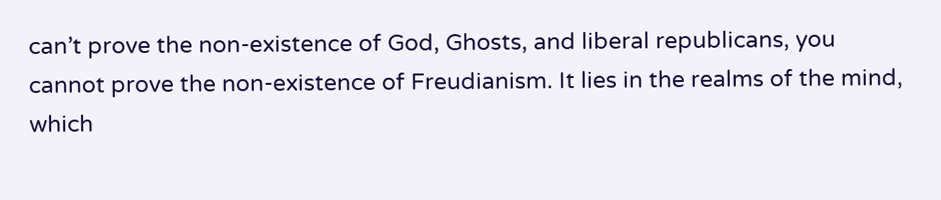can’t prove the non-existence of God, Ghosts, and liberal republicans, you cannot prove the non-existence of Freudianism. It lies in the realms of the mind, which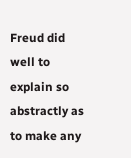Freud did well to explain so abstractly as to make any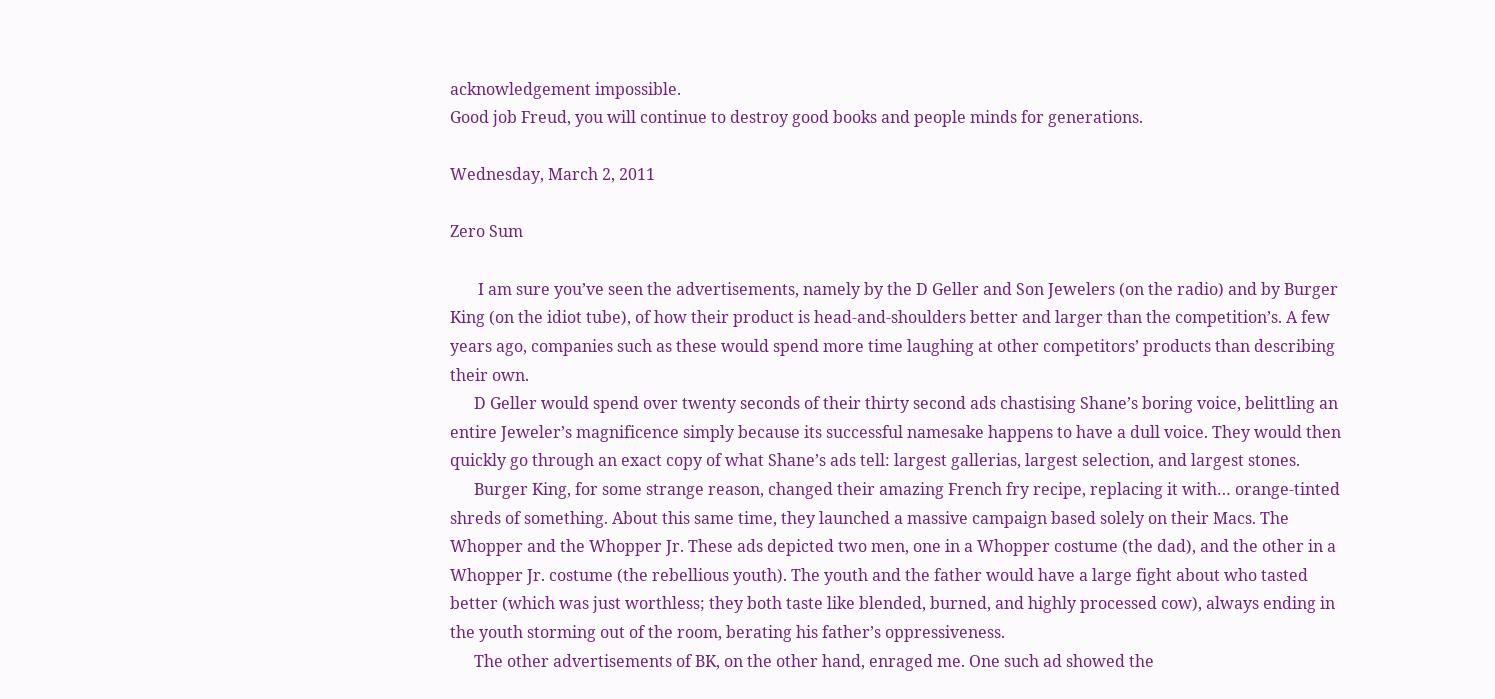acknowledgement impossible.
Good job Freud, you will continue to destroy good books and people minds for generations.

Wednesday, March 2, 2011

Zero Sum

       I am sure you’ve seen the advertisements, namely by the D Geller and Son Jewelers (on the radio) and by Burger King (on the idiot tube), of how their product is head-and-shoulders better and larger than the competition’s. A few years ago, companies such as these would spend more time laughing at other competitors’ products than describing their own.
      D Geller would spend over twenty seconds of their thirty second ads chastising Shane’s boring voice, belittling an entire Jeweler’s magnificence simply because its successful namesake happens to have a dull voice. They would then quickly go through an exact copy of what Shane’s ads tell: largest gallerias, largest selection, and largest stones.
      Burger King, for some strange reason, changed their amazing French fry recipe, replacing it with… orange-tinted shreds of something. About this same time, they launched a massive campaign based solely on their Macs. The Whopper and the Whopper Jr. These ads depicted two men, one in a Whopper costume (the dad), and the other in a Whopper Jr. costume (the rebellious youth). The youth and the father would have a large fight about who tasted better (which was just worthless; they both taste like blended, burned, and highly processed cow), always ending in the youth storming out of the room, berating his father’s oppressiveness.
      The other advertisements of BK, on the other hand, enraged me. One such ad showed the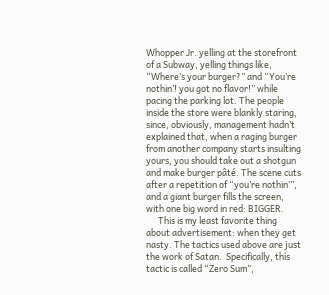Whopper Jr. yelling at the storefront of a Subway, yelling things like, “Where’s your burger?” and “You’re nothin’! you got no flavor!” while pacing the parking lot. The people inside the store were blankly staring, since, obviously, management hadn’t explained that, when a raging burger from another company starts insulting yours, you should take out a shotgun and make burger pâté. The scene cuts after a repetition of “you’re nothin’”, and a giant burger fills the screen, with one big word in red: BIGGER.
      This is my least favorite thing about advertisement: when they get nasty. The tactics used above are just the work of Satan.  Specifically, this tactic is called “Zero Sum”,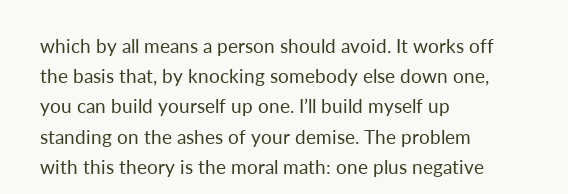which by all means a person should avoid. It works off the basis that, by knocking somebody else down one, you can build yourself up one. I’ll build myself up standing on the ashes of your demise. The problem with this theory is the moral math: one plus negative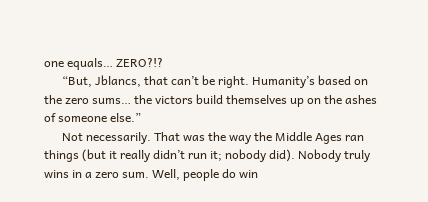one equals… ZERO?!?
      “But, Jblancs, that can’t be right. Humanity’s based on the zero sums… the victors build themselves up on the ashes of someone else.”
      Not necessarily. That was the way the Middle Ages ran things (but it really didn’t run it; nobody did). Nobody truly wins in a zero sum. Well, people do win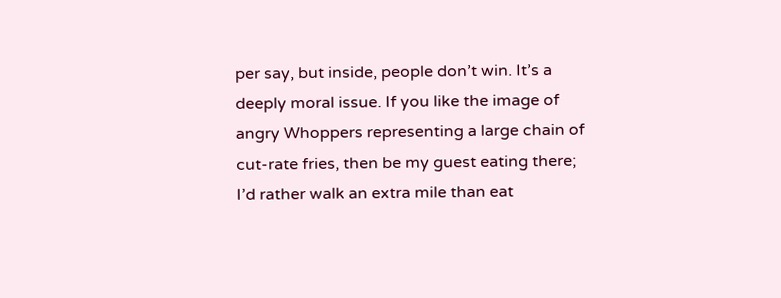per say, but inside, people don’t win. It’s a deeply moral issue. If you like the image of angry Whoppers representing a large chain of cut-rate fries, then be my guest eating there; I’d rather walk an extra mile than eat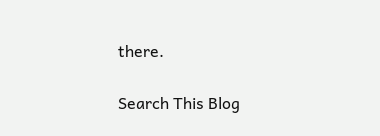there.

Search This Blog